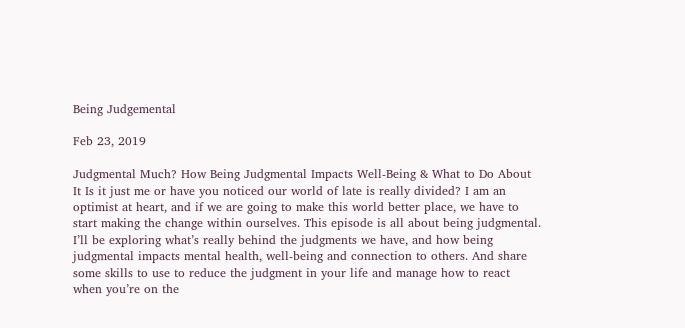Being Judgemental

Feb 23, 2019

Judgmental Much? How Being Judgmental Impacts Well-Being & What to Do About It Is it just me or have you noticed our world of late is really divided? I am an optimist at heart, and if we are going to make this world better place, we have to start making the change within ourselves. This episode is all about being judgmental. I’ll be exploring what’s really behind the judgments we have, and how being judgmental impacts mental health, well-being and connection to others. And share some skills to use to reduce the judgment in your life and manage how to react when you’re on the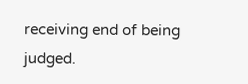receiving end of being judged.